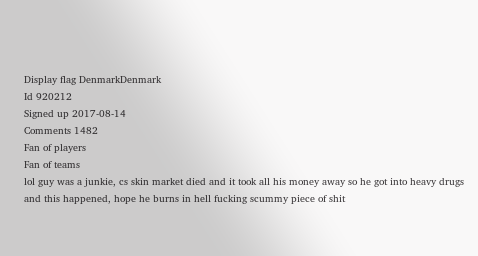Display flag DenmarkDenmark
Id 920212
Signed up 2017-08-14
Comments 1482
Fan of players
Fan of teams
lol guy was a junkie, cs skin market died and it took all his money away so he got into heavy drugs and this happened, hope he burns in hell fucking scummy piece of shit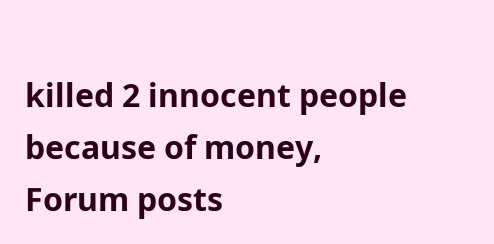killed 2 innocent people because of money,
Forum posts